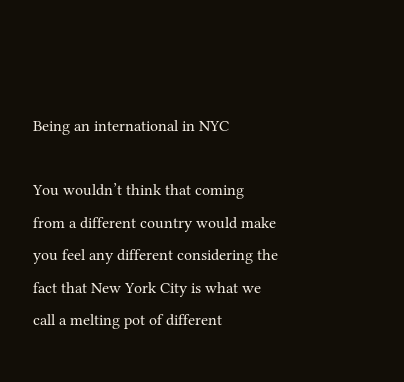Being an international in NYC

You wouldn’t think that coming from a different country would make you feel any different considering the fact that New York City is what we call a melting pot of different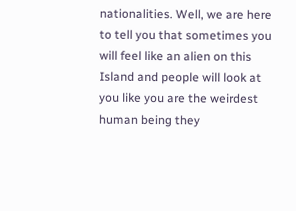nationalities. Well, we are here to tell you that sometimes you will feel like an alien on this Island and people will look at you like you are the weirdest human being they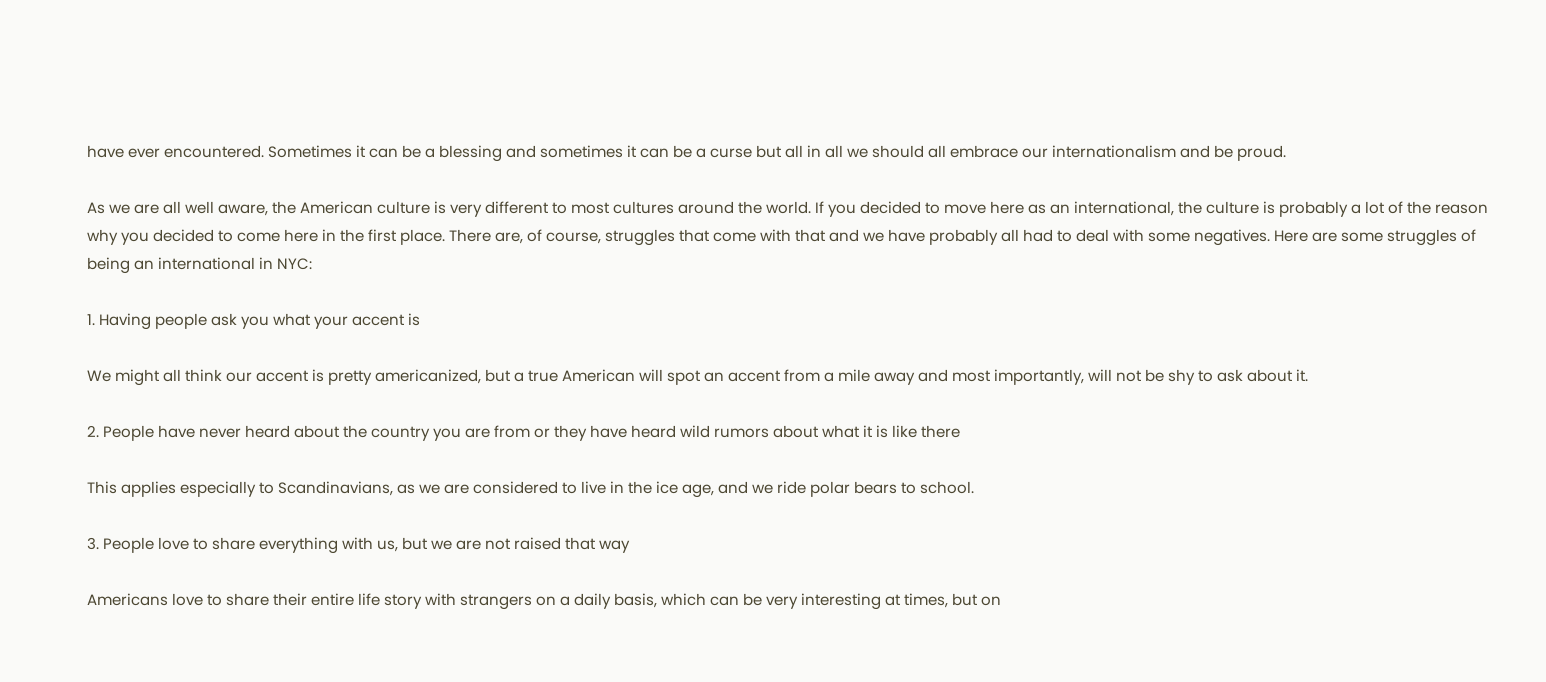have ever encountered. Sometimes it can be a blessing and sometimes it can be a curse but all in all we should all embrace our internationalism and be proud.

As we are all well aware, the American culture is very different to most cultures around the world. If you decided to move here as an international, the culture is probably a lot of the reason why you decided to come here in the first place. There are, of course, struggles that come with that and we have probably all had to deal with some negatives. Here are some struggles of being an international in NYC:

1. Having people ask you what your accent is

We might all think our accent is pretty americanized, but a true American will spot an accent from a mile away and most importantly, will not be shy to ask about it.

2. People have never heard about the country you are from or they have heard wild rumors about what it is like there

This applies especially to Scandinavians, as we are considered to live in the ice age, and we ride polar bears to school.

3. People love to share everything with us, but we are not raised that way

Americans love to share their entire life story with strangers on a daily basis, which can be very interesting at times, but on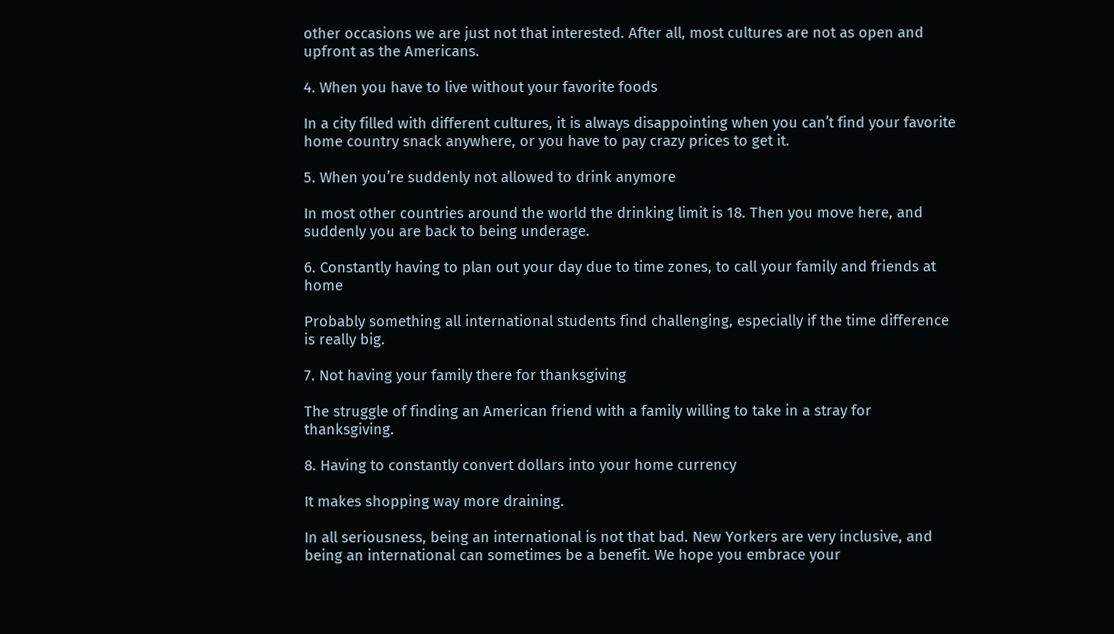other occasions we are just not that interested. After all, most cultures are not as open and upfront as the Americans.

4. When you have to live without your favorite foods

In a city filled with different cultures, it is always disappointing when you can’t find your favorite home country snack anywhere, or you have to pay crazy prices to get it.

5. When you’re suddenly not allowed to drink anymore

In most other countries around the world the drinking limit is 18. Then you move here, and suddenly you are back to being underage.

6. Constantly having to plan out your day due to time zones, to call your family and friends at home

Probably something all international students find challenging, especially if the time difference is really big.

7. Not having your family there for thanksgiving

The struggle of finding an American friend with a family willing to take in a stray for thanksgiving.

8. Having to constantly convert dollars into your home currency

It makes shopping way more draining.

In all seriousness, being an international is not that bad. New Yorkers are very inclusive, and being an international can sometimes be a benefit. We hope you embrace your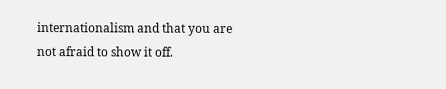internationalism and that you are not afraid to show it off.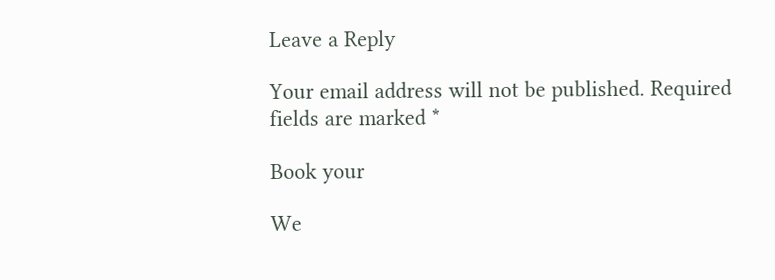Leave a Reply

Your email address will not be published. Required fields are marked *

Book your

We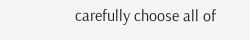carefully choose all of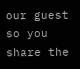our guest so you share the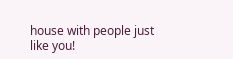house with people just like you!